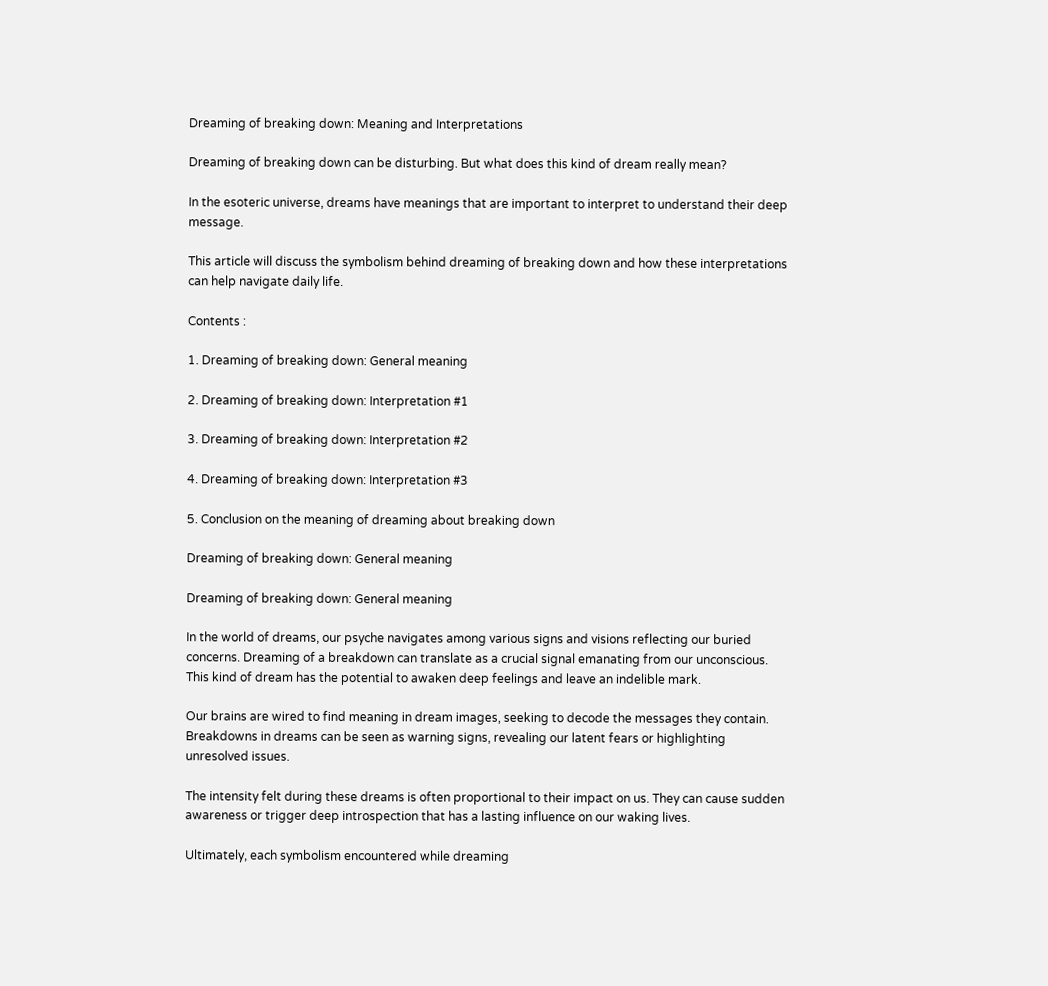Dreaming of breaking down: Meaning and Interpretations

Dreaming of breaking down can be disturbing. But what does this kind of dream really mean?

In the esoteric universe, dreams have meanings that are important to interpret to understand their deep message.

This article will discuss the symbolism behind dreaming of breaking down and how these interpretations can help navigate daily life.

Contents :

1. Dreaming of breaking down: General meaning

2. Dreaming of breaking down: Interpretation #1

3. Dreaming of breaking down: Interpretation #2

4. Dreaming of breaking down: Interpretation #3

5. Conclusion on the meaning of dreaming about breaking down

Dreaming of breaking down: General meaning

Dreaming of breaking down: General meaning

In the world of dreams, our psyche navigates among various signs and visions reflecting our buried concerns. Dreaming of a breakdown can translate as a crucial signal emanating from our unconscious. This kind of dream has the potential to awaken deep feelings and leave an indelible mark.

Our brains are wired to find meaning in dream images, seeking to decode the messages they contain. Breakdowns in dreams can be seen as warning signs, revealing our latent fears or highlighting unresolved issues.

The intensity felt during these dreams is often proportional to their impact on us. They can cause sudden awareness or trigger deep introspection that has a lasting influence on our waking lives.

Ultimately, each symbolism encountered while dreaming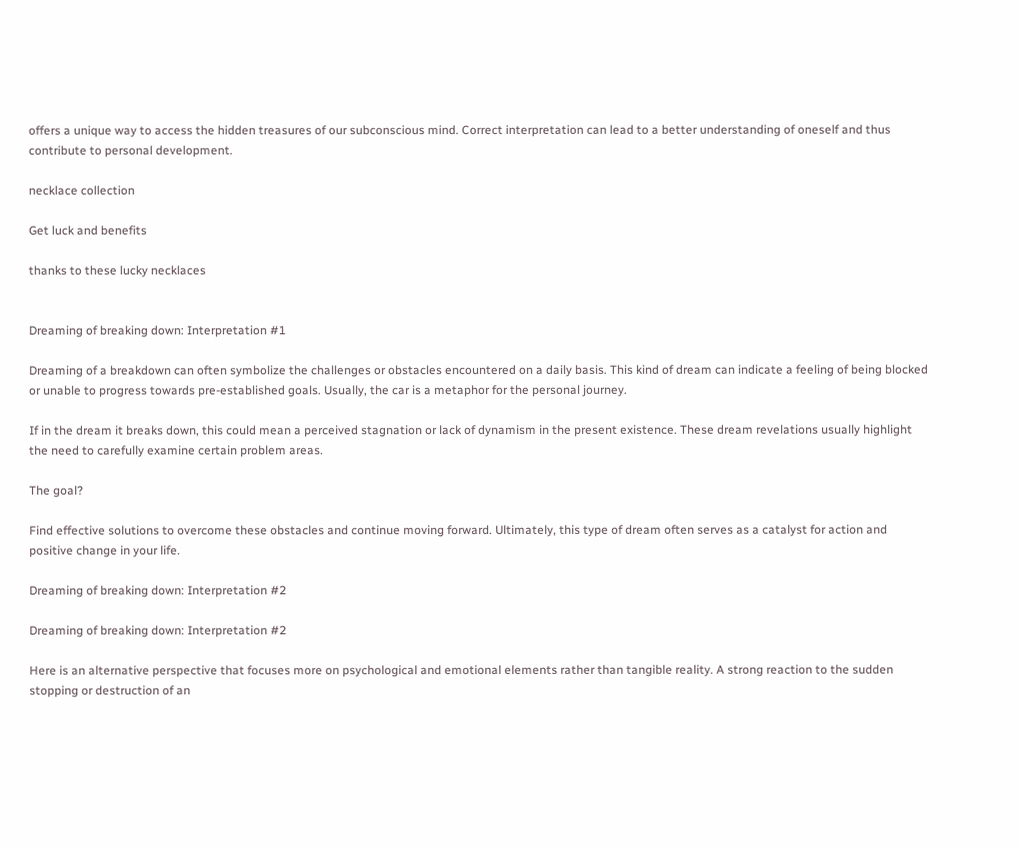offers a unique way to access the hidden treasures of our subconscious mind. Correct interpretation can lead to a better understanding of oneself and thus contribute to personal development.

necklace collection

Get luck and benefits

thanks to these lucky necklaces


Dreaming of breaking down: Interpretation #1

Dreaming of a breakdown can often symbolize the challenges or obstacles encountered on a daily basis. This kind of dream can indicate a feeling of being blocked or unable to progress towards pre-established goals. Usually, the car is a metaphor for the personal journey.

If in the dream it breaks down, this could mean a perceived stagnation or lack of dynamism in the present existence. These dream revelations usually highlight the need to carefully examine certain problem areas.

The goal?

Find effective solutions to overcome these obstacles and continue moving forward. Ultimately, this type of dream often serves as a catalyst for action and positive change in your life.

Dreaming of breaking down: Interpretation #2

Dreaming of breaking down: Interpretation #2

Here is an alternative perspective that focuses more on psychological and emotional elements rather than tangible reality. A strong reaction to the sudden stopping or destruction of an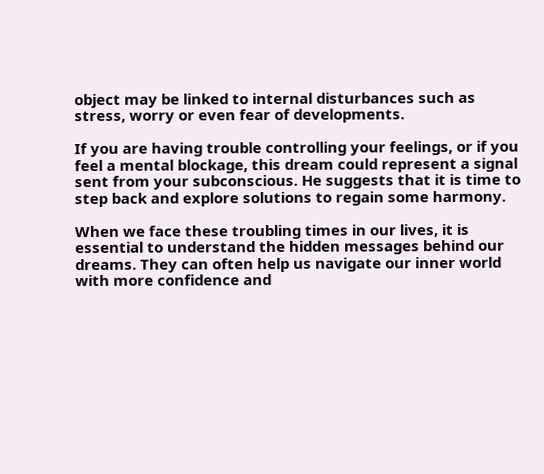object may be linked to internal disturbances such as stress, worry or even fear of developments.

If you are having trouble controlling your feelings, or if you feel a mental blockage, this dream could represent a signal sent from your subconscious. He suggests that it is time to step back and explore solutions to regain some harmony.

When we face these troubling times in our lives, it is essential to understand the hidden messages behind our dreams. They can often help us navigate our inner world with more confidence and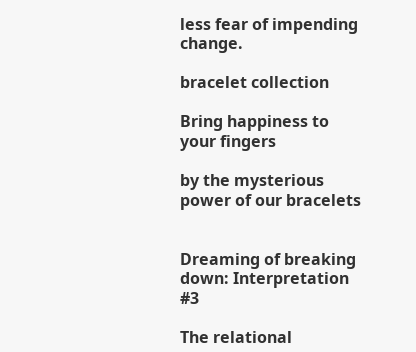less fear of impending change.

bracelet collection

Bring happiness to your fingers

by the mysterious power of our bracelets


Dreaming of breaking down: Interpretation #3

The relational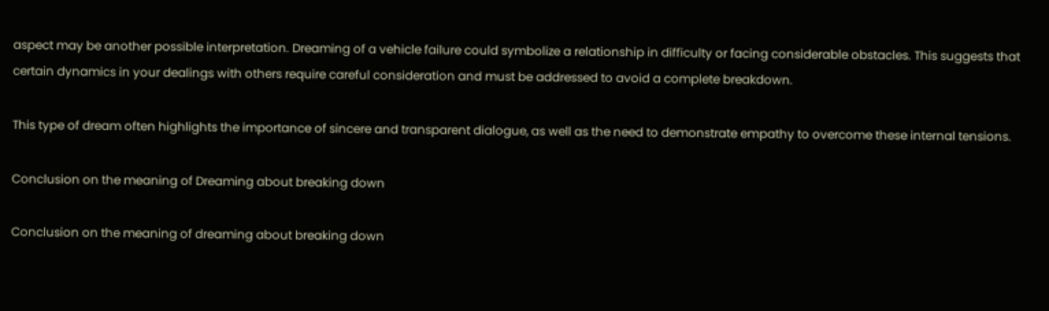aspect may be another possible interpretation. Dreaming of a vehicle failure could symbolize a relationship in difficulty or facing considerable obstacles. This suggests that certain dynamics in your dealings with others require careful consideration and must be addressed to avoid a complete breakdown.

This type of dream often highlights the importance of sincere and transparent dialogue, as well as the need to demonstrate empathy to overcome these internal tensions.

Conclusion on the meaning of Dreaming about breaking down

Conclusion on the meaning of dreaming about breaking down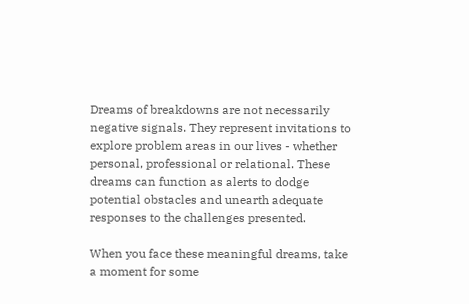Dreams of breakdowns are not necessarily negative signals. They represent invitations to explore problem areas in our lives - whether personal, professional or relational. These dreams can function as alerts to dodge potential obstacles and unearth adequate responses to the challenges presented.

When you face these meaningful dreams, take a moment for some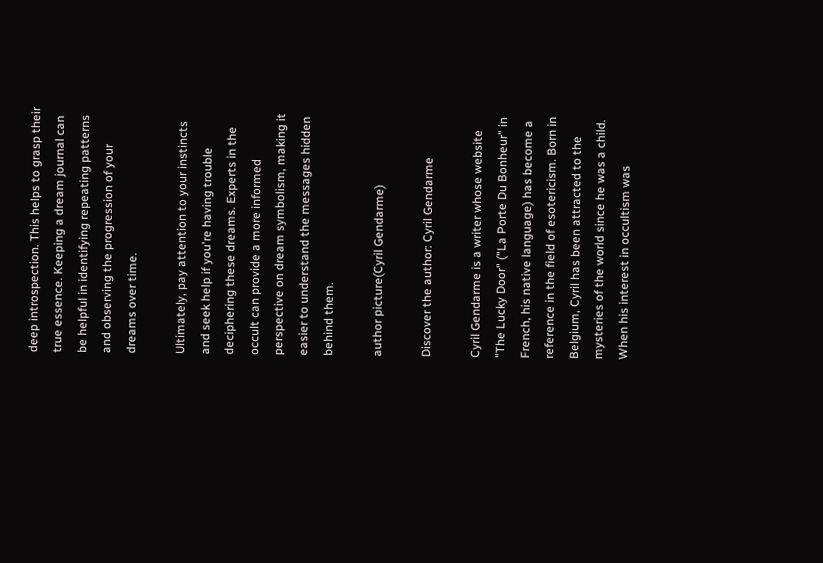deep introspection. This helps to grasp their true essence. Keeping a dream journal can be helpful in identifying repeating patterns and observing the progression of your dreams over time.

Ultimately, pay attention to your instincts and seek help if you're having trouble deciphering these dreams. Experts in the occult can provide a more informed perspective on dream symbolism, making it easier to understand the messages hidden behind them.

author picture(Cyril Gendarme)

Discover the author: Cyril Gendarme

Cyril Gendarme is a writer whose website "The Lucky Door" ("La Porte Du Bonheur" in French, his native language) has become a reference in the field of esotericism. Born in Belgium, Cyril has been attracted to the mysteries of the world since he was a child. When his interest in occultism was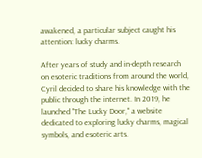awakened, a particular subject caught his attention: lucky charms.

After years of study and in-depth research on esoteric traditions from around the world, Cyril decided to share his knowledge with the public through the internet. In 2019, he launched "The Lucky Door," a website dedicated to exploring lucky charms, magical symbols, and esoteric arts.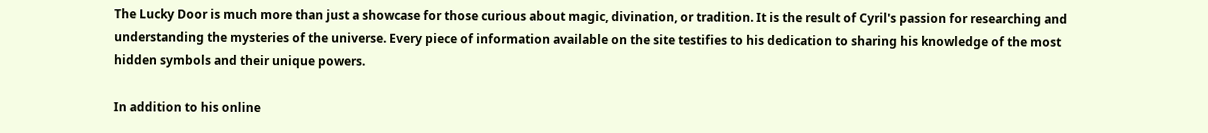The Lucky Door is much more than just a showcase for those curious about magic, divination, or tradition. It is the result of Cyril's passion for researching and understanding the mysteries of the universe. Every piece of information available on the site testifies to his dedication to sharing his knowledge of the most hidden symbols and their unique powers.

In addition to his online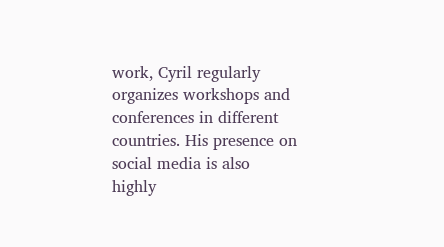work, Cyril regularly organizes workshops and conferences in different countries. His presence on social media is also highly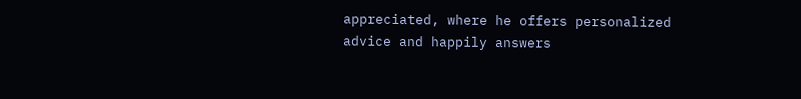appreciated, where he offers personalized advice and happily answers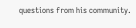questions from his community.